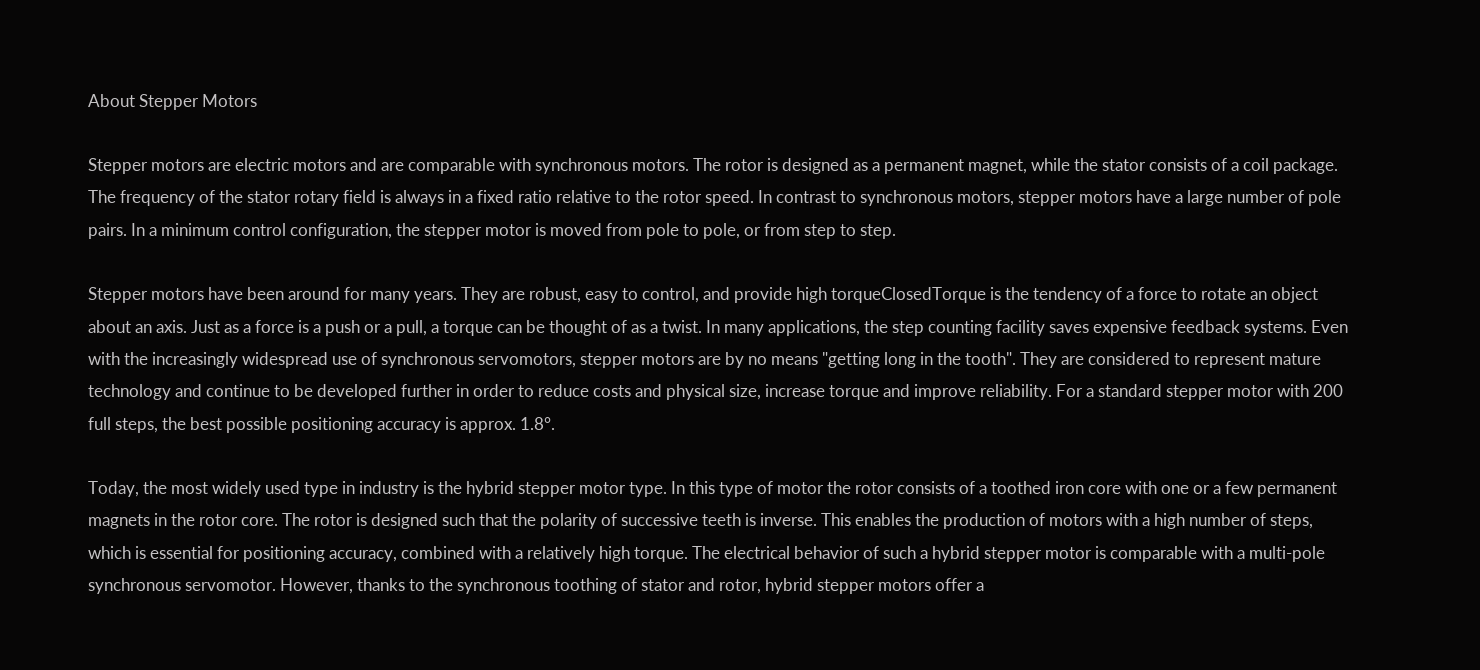About Stepper Motors

Stepper motors are electric motors and are comparable with synchronous motors. The rotor is designed as a permanent magnet, while the stator consists of a coil package. The frequency of the stator rotary field is always in a fixed ratio relative to the rotor speed. In contrast to synchronous motors, stepper motors have a large number of pole pairs. In a minimum control configuration, the stepper motor is moved from pole to pole, or from step to step.

Stepper motors have been around for many years. They are robust, easy to control, and provide high torqueClosedTorque is the tendency of a force to rotate an object about an axis. Just as a force is a push or a pull, a torque can be thought of as a twist. In many applications, the step counting facility saves expensive feedback systems. Even with the increasingly widespread use of synchronous servomotors, stepper motors are by no means "getting long in the tooth". They are considered to represent mature technology and continue to be developed further in order to reduce costs and physical size, increase torque and improve reliability. For a standard stepper motor with 200 full steps, the best possible positioning accuracy is approx. 1.8°.

Today, the most widely used type in industry is the hybrid stepper motor type. In this type of motor the rotor consists of a toothed iron core with one or a few permanent magnets in the rotor core. The rotor is designed such that the polarity of successive teeth is inverse. This enables the production of motors with a high number of steps, which is essential for positioning accuracy, combined with a relatively high torque. The electrical behavior of such a hybrid stepper motor is comparable with a multi-pole synchronous servomotor. However, thanks to the synchronous toothing of stator and rotor, hybrid stepper motors offer a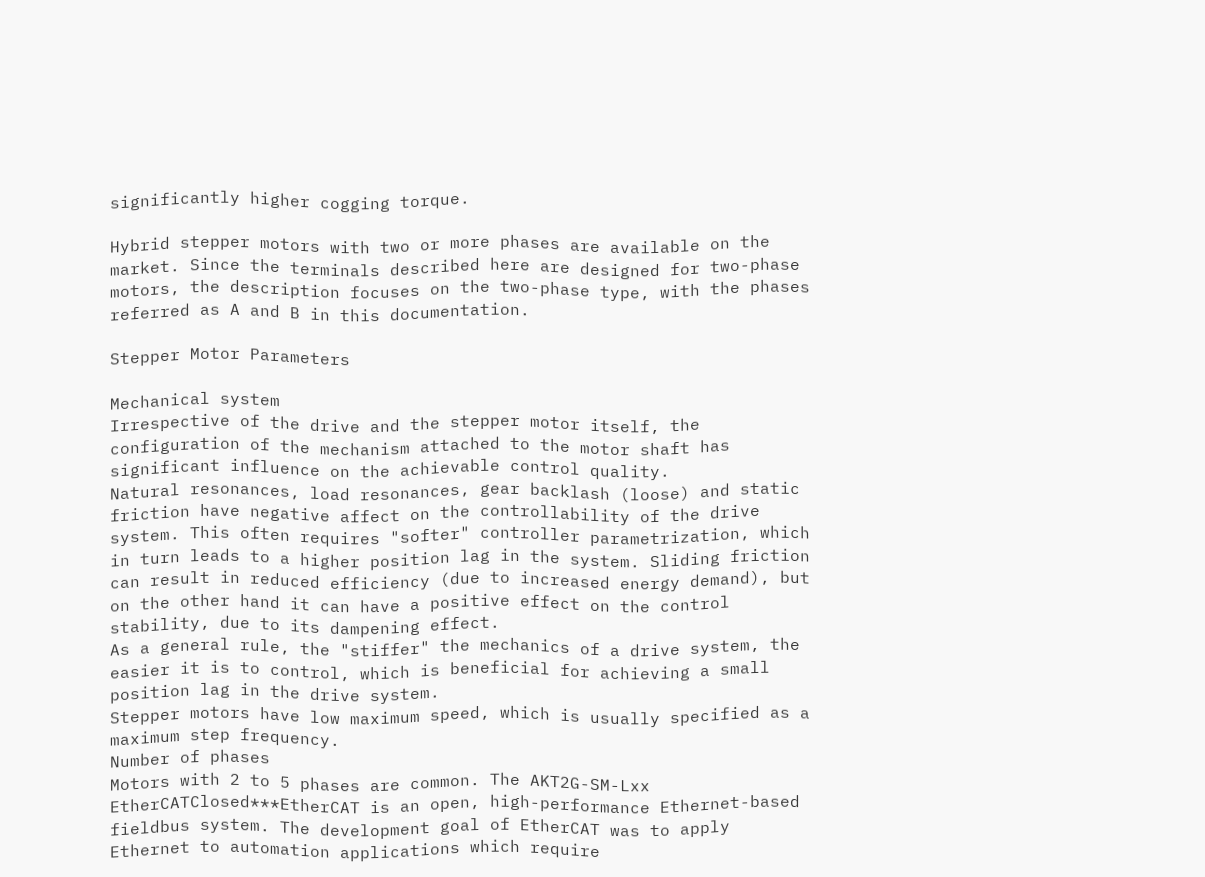significantly higher cogging torque.

Hybrid stepper motors with two or more phases are available on the market. Since the terminals described here are designed for two-phase motors, the description focuses on the two-phase type, with the phases referred as A and B in this documentation.

Stepper Motor Parameters

Mechanical system
Irrespective of the drive and the stepper motor itself, the configuration of the mechanism attached to the motor shaft has significant influence on the achievable control quality.
Natural resonances, load resonances, gear backlash (loose) and static friction have negative affect on the controllability of the drive system. This often requires "softer" controller parametrization, which in turn leads to a higher position lag in the system. Sliding friction can result in reduced efficiency (due to increased energy demand), but on the other hand it can have a positive effect on the control stability, due to its dampening effect.
As a general rule, the "stiffer" the mechanics of a drive system, the easier it is to control, which is beneficial for achieving a small position lag in the drive system.
Stepper motors have low maximum speed, which is usually specified as a maximum step frequency.
Number of phases
Motors with 2 to 5 phases are common. The AKT2G-SM-Lxx EtherCATClosed***EtherCAT is an open, high-performance Ethernet-based fieldbus system. The development goal of EtherCAT was to apply Ethernet to automation applications which require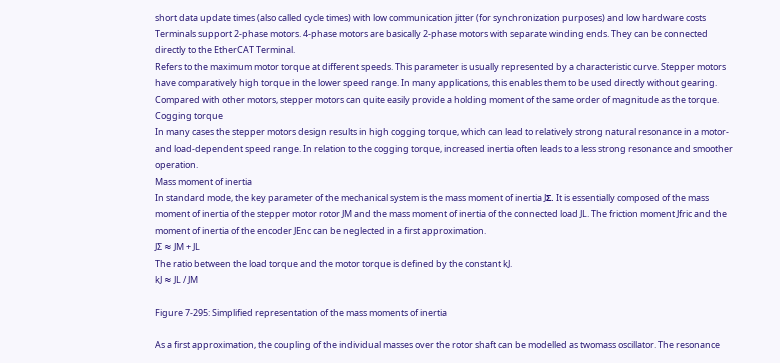short data update times (also called cycle times) with low communication jitter (for synchronization purposes) and low hardware costs Terminals support 2-phase motors. 4-phase motors are basically 2-phase motors with separate winding ends. They can be connected directly to the EtherCAT Terminal.
Refers to the maximum motor torque at different speeds. This parameter is usually represented by a characteristic curve. Stepper motors have comparatively high torque in the lower speed range. In many applications, this enables them to be used directly without gearing. Compared with other motors, stepper motors can quite easily provide a holding moment of the same order of magnitude as the torque.
Cogging torque
In many cases the stepper motors design results in high cogging torque, which can lead to relatively strong natural resonance in a motor- and load-dependent speed range. In relation to the cogging torque, increased inertia often leads to a less strong resonance and smoother operation.
Mass moment of inertia
In standard mode, the key parameter of the mechanical system is the mass moment of inertia JΣ. It is essentially composed of the mass moment of inertia of the stepper motor rotor JM and the mass moment of inertia of the connected load JL. The friction moment Jfric and the moment of inertia of the encoder JEnc can be neglected in a first approximation.
JƩ ≈ JM + JL
The ratio between the load torque and the motor torque is defined by the constant kJ.
kJ ≈ JL / JM

Figure 7-295: Simplified representation of the mass moments of inertia

As a first approximation, the coupling of the individual masses over the rotor shaft can be modelled as twomass oscillator. The resonance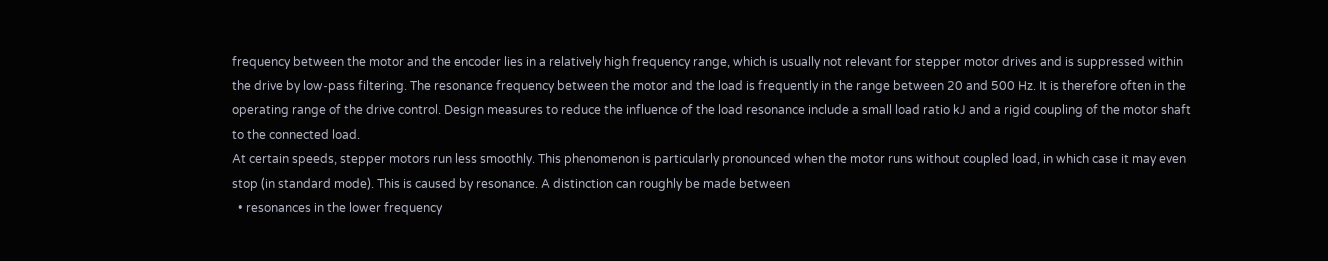frequency between the motor and the encoder lies in a relatively high frequency range, which is usually not relevant for stepper motor drives and is suppressed within the drive by low-pass filtering. The resonance frequency between the motor and the load is frequently in the range between 20 and 500 Hz. It is therefore often in the operating range of the drive control. Design measures to reduce the influence of the load resonance include a small load ratio kJ and a rigid coupling of the motor shaft to the connected load.
At certain speeds, stepper motors run less smoothly. This phenomenon is particularly pronounced when the motor runs without coupled load, in which case it may even stop (in standard mode). This is caused by resonance. A distinction can roughly be made between
  • resonances in the lower frequency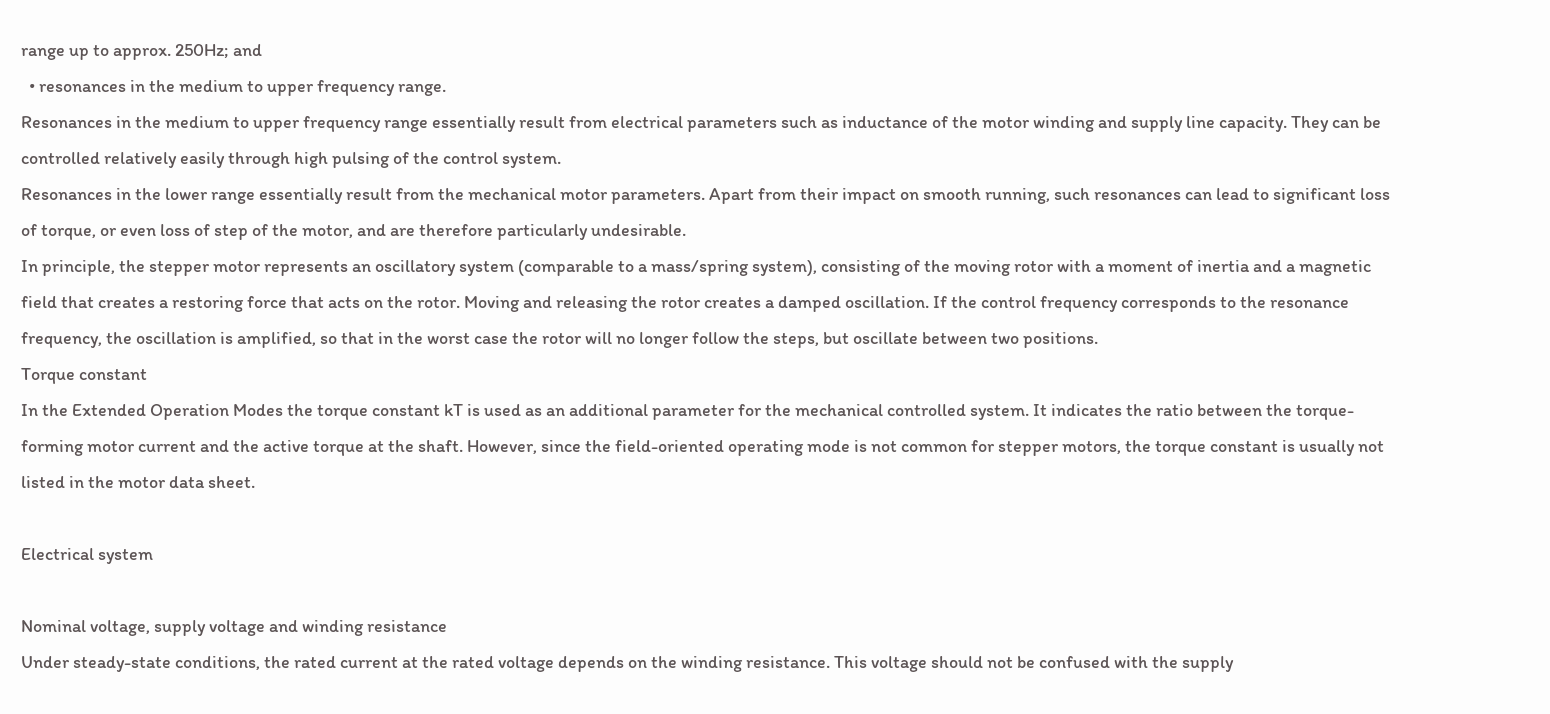range up to approx. 250Hz; and
  • resonances in the medium to upper frequency range.
Resonances in the medium to upper frequency range essentially result from electrical parameters such as inductance of the motor winding and supply line capacity. They can be controlled relatively easily through high pulsing of the control system.
Resonances in the lower range essentially result from the mechanical motor parameters. Apart from their impact on smooth running, such resonances can lead to significant loss of torque, or even loss of step of the motor, and are therefore particularly undesirable.
In principle, the stepper motor represents an oscillatory system (comparable to a mass/spring system), consisting of the moving rotor with a moment of inertia and a magnetic field that creates a restoring force that acts on the rotor. Moving and releasing the rotor creates a damped oscillation. If the control frequency corresponds to the resonance frequency, the oscillation is amplified, so that in the worst case the rotor will no longer follow the steps, but oscillate between two positions.
Torque constant
In the Extended Operation Modes the torque constant kT is used as an additional parameter for the mechanical controlled system. It indicates the ratio between the torque-forming motor current and the active torque at the shaft. However, since the field-oriented operating mode is not common for stepper motors, the torque constant is usually not listed in the motor data sheet.

Electrical system

Nominal voltage, supply voltage and winding resistance
Under steady-state conditions, the rated current at the rated voltage depends on the winding resistance. This voltage should not be confused with the supply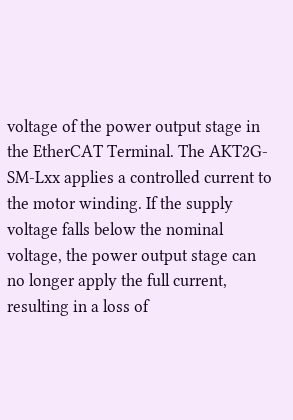voltage of the power output stage in the EtherCAT Terminal. The AKT2G-SM-Lxx applies a controlled current to the motor winding. If the supply voltage falls below the nominal voltage, the power output stage can no longer apply the full current, resulting in a loss of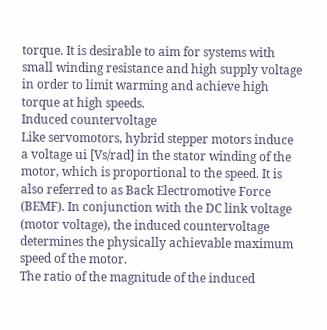torque. It is desirable to aim for systems with small winding resistance and high supply voltage in order to limit warming and achieve high torque at high speeds.
Induced countervoltage
Like servomotors, hybrid stepper motors induce a voltage ui [Vs/rad] in the stator winding of the motor, which is proportional to the speed. It is also referred to as Back Electromotive Force (BEMF). In conjunction with the DC link voltage (motor voltage), the induced countervoltage determines the physically achievable maximum speed of the motor.
The ratio of the magnitude of the induced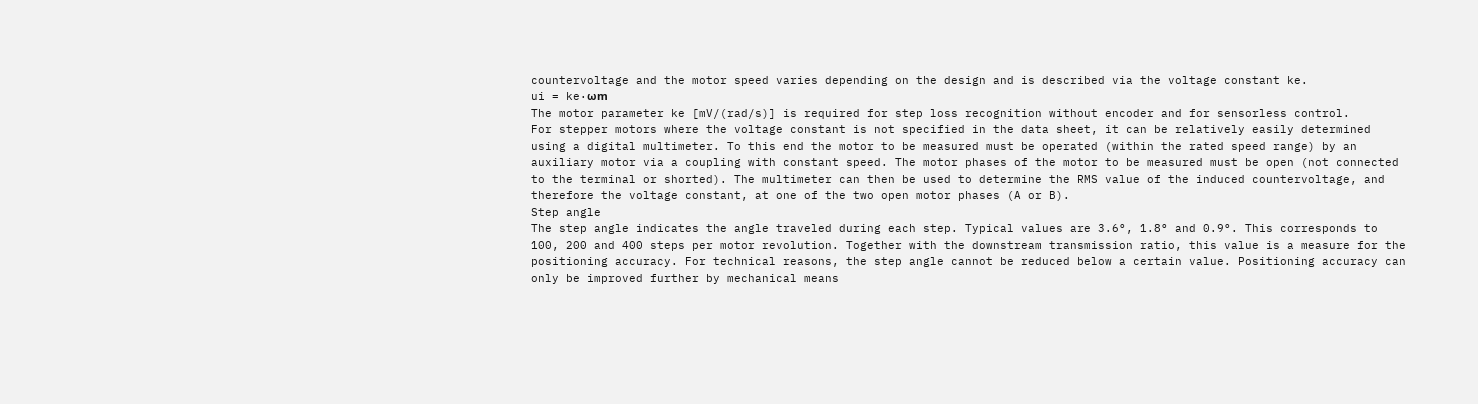countervoltage and the motor speed varies depending on the design and is described via the voltage constant ke.
ui = ke·ωm
The motor parameter ke [mV/(rad/s)] is required for step loss recognition without encoder and for sensorless control.
For stepper motors where the voltage constant is not specified in the data sheet, it can be relatively easily determined using a digital multimeter. To this end the motor to be measured must be operated (within the rated speed range) by an auxiliary motor via a coupling with constant speed. The motor phases of the motor to be measured must be open (not connected to the terminal or shorted). The multimeter can then be used to determine the RMS value of the induced countervoltage, and therefore the voltage constant, at one of the two open motor phases (A or B).
Step angle
The step angle indicates the angle traveled during each step. Typical values are 3.6°, 1.8° and 0.9°. This corresponds to 100, 200 and 400 steps per motor revolution. Together with the downstream transmission ratio, this value is a measure for the positioning accuracy. For technical reasons, the step angle cannot be reduced below a certain value. Positioning accuracy can only be improved further by mechanical means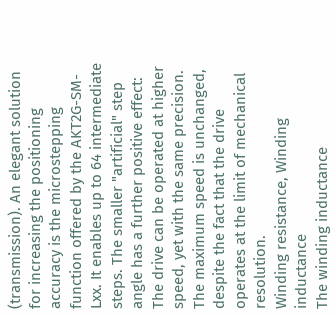(transmission). An elegant solution for increasing the positioning accuracy is the microstepping function offered by the AKT2G-SM-Lxx. It enables up to 64 intermediate steps. The smaller "artificial" step angle has a further positive effect: The drive can be operated at higher speed, yet with the same precision. The maximum speed is unchanged, despite the fact that the drive operates at the limit of mechanical resolution.
Winding resistance, Winding inductance
The winding inductance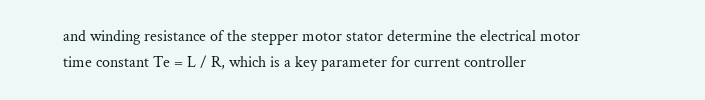and winding resistance of the stepper motor stator determine the electrical motor time constant Te = L / R, which is a key parameter for current controller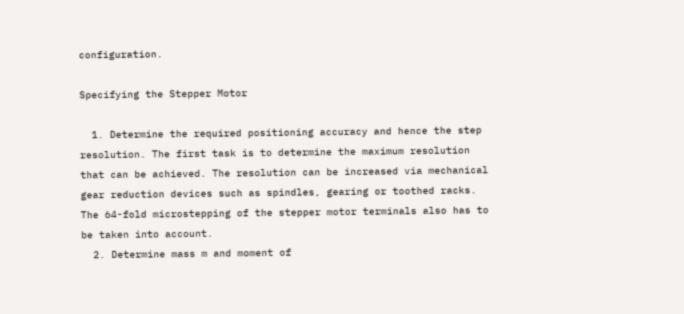configuration.

Specifying the Stepper Motor

  1. Determine the required positioning accuracy and hence the step resolution. The first task is to determine the maximum resolution that can be achieved. The resolution can be increased via mechanical gear reduction devices such as spindles, gearing or toothed racks. The 64-fold microstepping of the stepper motor terminals also has to be taken into account.
  2. Determine mass m and moment of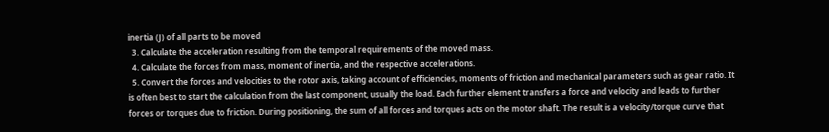inertia (J) of all parts to be moved
  3. Calculate the acceleration resulting from the temporal requirements of the moved mass.
  4. Calculate the forces from mass, moment of inertia, and the respective accelerations.
  5. Convert the forces and velocities to the rotor axis, taking account of efficiencies, moments of friction and mechanical parameters such as gear ratio. It is often best to start the calculation from the last component, usually the load. Each further element transfers a force and velocity and leads to further forces or torques due to friction. During positioning, the sum of all forces and torques acts on the motor shaft. The result is a velocity/torque curve that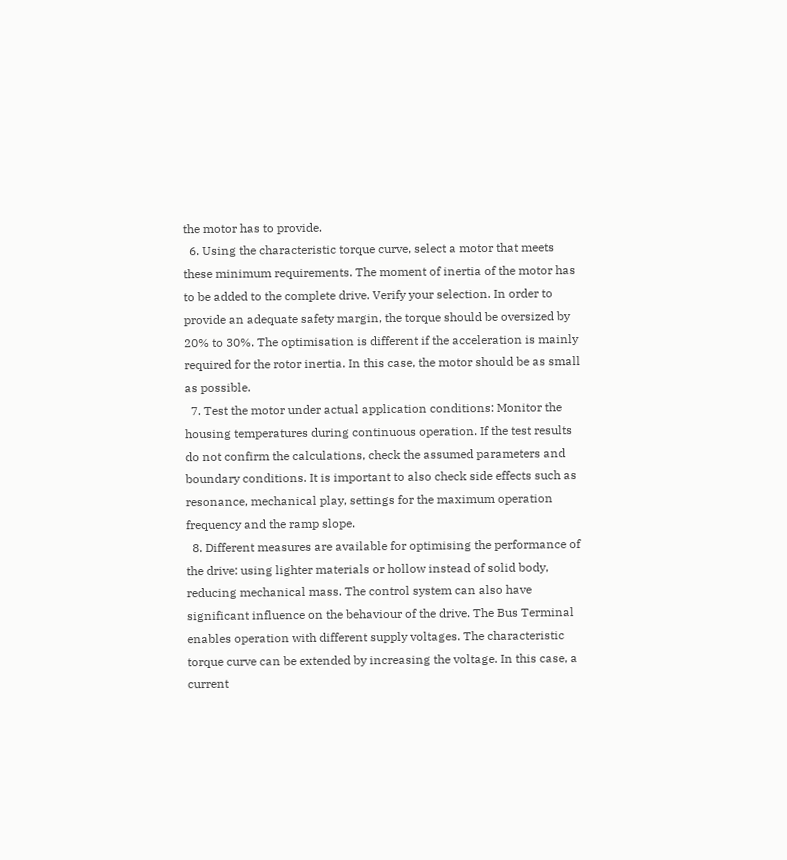the motor has to provide.
  6. Using the characteristic torque curve, select a motor that meets these minimum requirements. The moment of inertia of the motor has to be added to the complete drive. Verify your selection. In order to provide an adequate safety margin, the torque should be oversized by 20% to 30%. The optimisation is different if the acceleration is mainly required for the rotor inertia. In this case, the motor should be as small as possible.
  7. Test the motor under actual application conditions: Monitor the housing temperatures during continuous operation. If the test results do not confirm the calculations, check the assumed parameters and boundary conditions. It is important to also check side effects such as resonance, mechanical play, settings for the maximum operation frequency and the ramp slope.
  8. Different measures are available for optimising the performance of the drive: using lighter materials or hollow instead of solid body, reducing mechanical mass. The control system can also have significant influence on the behaviour of the drive. The Bus Terminal enables operation with different supply voltages. The characteristic torque curve can be extended by increasing the voltage. In this case, a current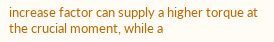increase factor can supply a higher torque at the crucial moment, while a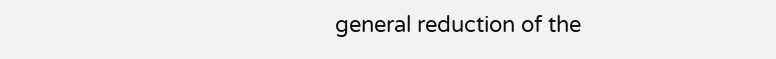general reduction of the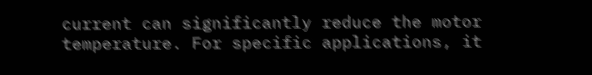current can significantly reduce the motor temperature. For specific applications, it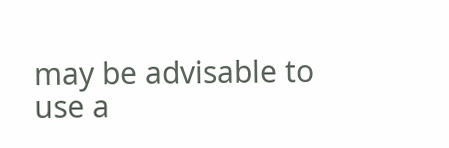may be advisable to use a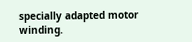specially adapted motor winding.